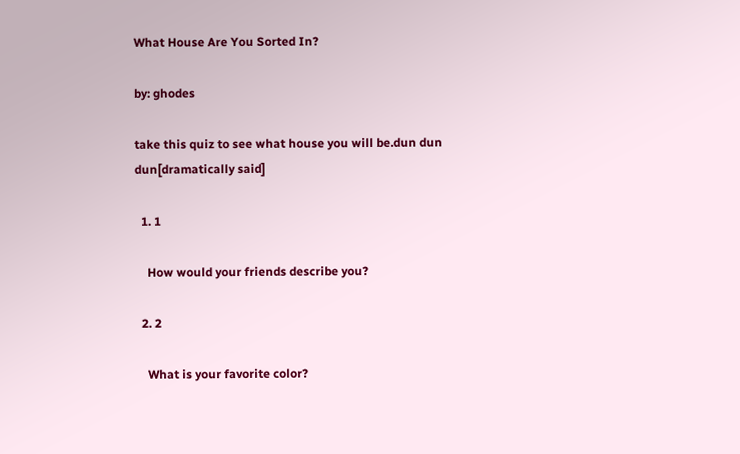What House Are You Sorted In?

by: ghodes

take this quiz to see what house you will be.dun dun dun[dramatically said]

  1. 1

    How would your friends describe you?

  2. 2

    What is your favorite color?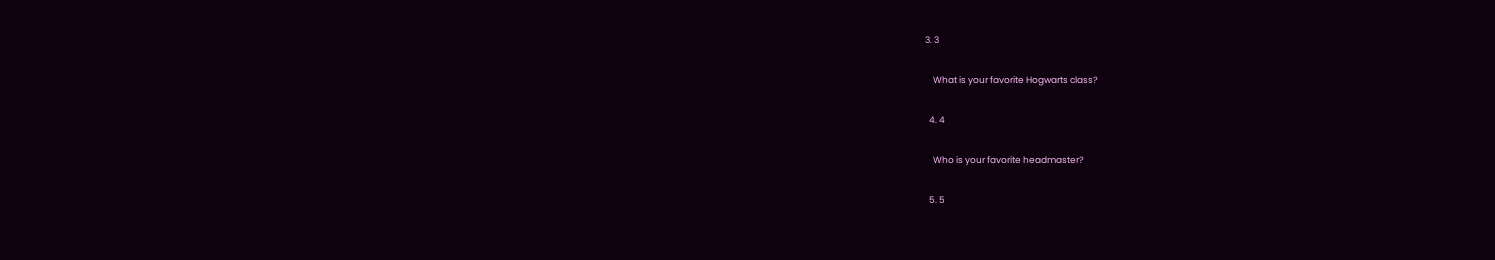3. 3

    What is your favorite Hogwarts class?

  4. 4

    Who is your favorite headmaster?

  5. 5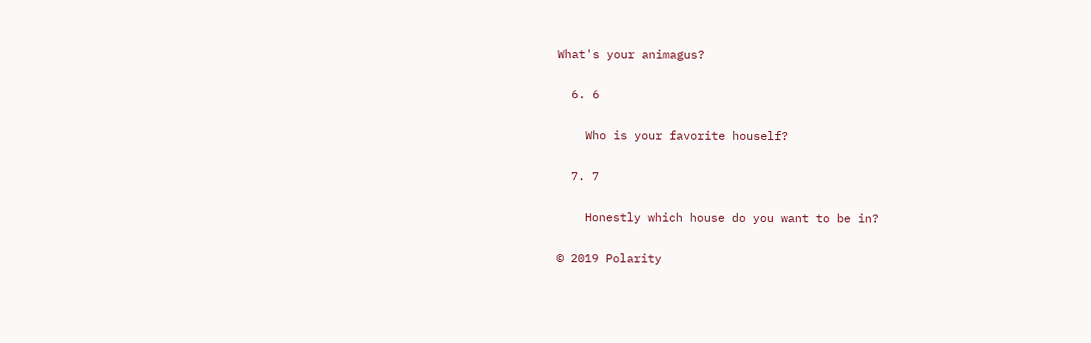What's your animagus?

  6. 6

    Who is your favorite houself?

  7. 7

    Honestly which house do you want to be in?

© 2019 Polarity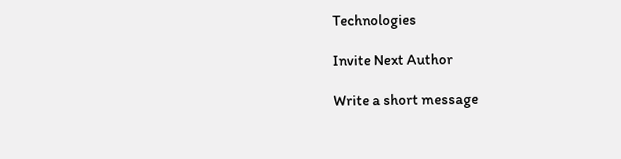Technologies

Invite Next Author

Write a short message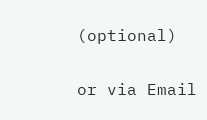(optional)

or via Email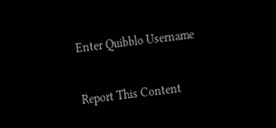Enter Quibblo Username


Report This Content